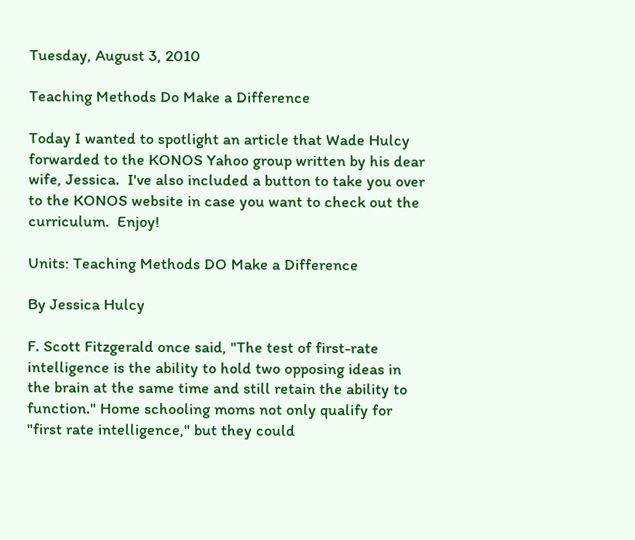Tuesday, August 3, 2010

Teaching Methods Do Make a Difference

Today I wanted to spotlight an article that Wade Hulcy forwarded to the KONOS Yahoo group written by his dear wife, Jessica.  I've also included a button to take you over to the KONOS website in case you want to check out the curriculum.  Enjoy!

Units: Teaching Methods DO Make a Difference

By Jessica Hulcy

F. Scott Fitzgerald once said, "The test of first-rate intelligence is the ability to hold two opposing ideas in the brain at the same time and still retain the ability to function." Home schooling moms not only qualify for "first rate intelligence," but they could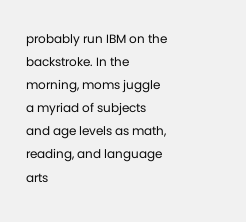probably run IBM on the backstroke. In the morning, moms juggle a myriad of subjects and age levels as math, reading, and language arts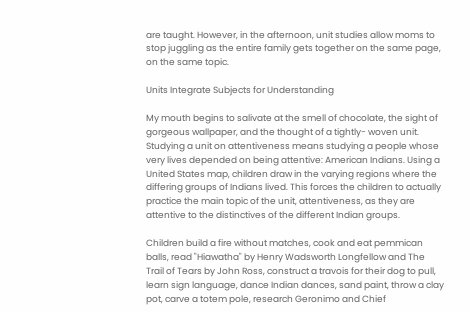are taught. However, in the afternoon, unit studies allow moms to stop juggling as the entire family gets together on the same page, on the same topic.

Units Integrate Subjects for Understanding

My mouth begins to salivate at the smell of chocolate, the sight of gorgeous wallpaper, and the thought of a tightly- woven unit. Studying a unit on attentiveness means studying a people whose very lives depended on being attentive: American Indians. Using a United States map, children draw in the varying regions where the differing groups of Indians lived. This forces the children to actually practice the main topic of the unit, attentiveness, as they are attentive to the distinctives of the different Indian groups.

Children build a fire without matches, cook and eat pemmican balls, read "Hiawatha" by Henry Wadsworth Longfellow and The Trail of Tears by John Ross, construct a travois for their dog to pull, learn sign language, dance Indian dances, sand paint, throw a clay pot, carve a totem pole, research Geronimo and Chief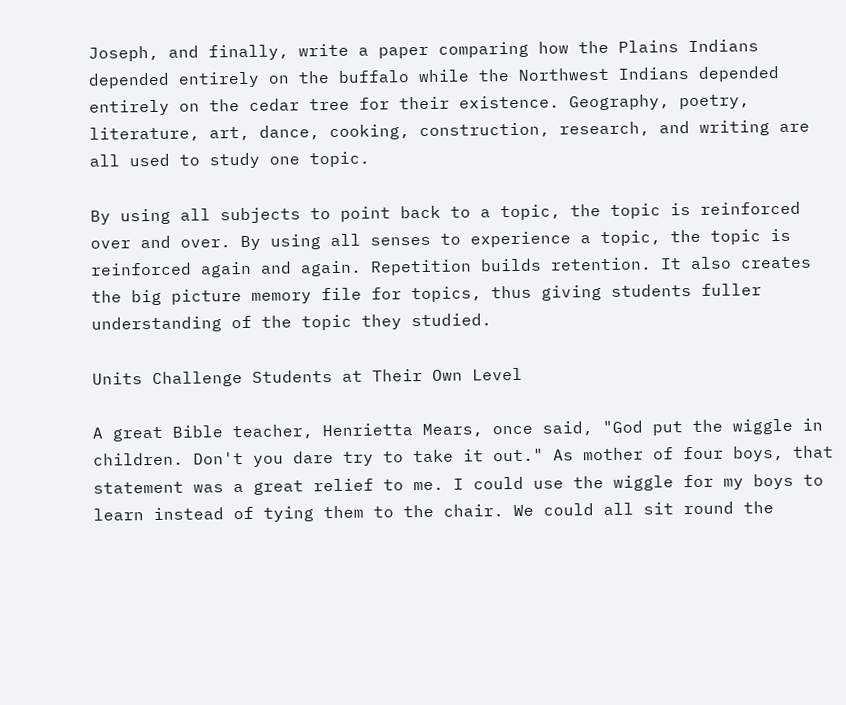Joseph, and finally, write a paper comparing how the Plains Indians depended entirely on the buffalo while the Northwest Indians depended entirely on the cedar tree for their existence. Geography, poetry, literature, art, dance, cooking, construction, research, and writing are all used to study one topic.

By using all subjects to point back to a topic, the topic is reinforced over and over. By using all senses to experience a topic, the topic is reinforced again and again. Repetition builds retention. It also creates the big picture memory file for topics, thus giving students fuller understanding of the topic they studied.

Units Challenge Students at Their Own Level

A great Bible teacher, Henrietta Mears, once said, "God put the wiggle in children. Don't you dare try to take it out." As mother of four boys, that statement was a great relief to me. I could use the wiggle for my boys to learn instead of tying them to the chair. We could all sit round the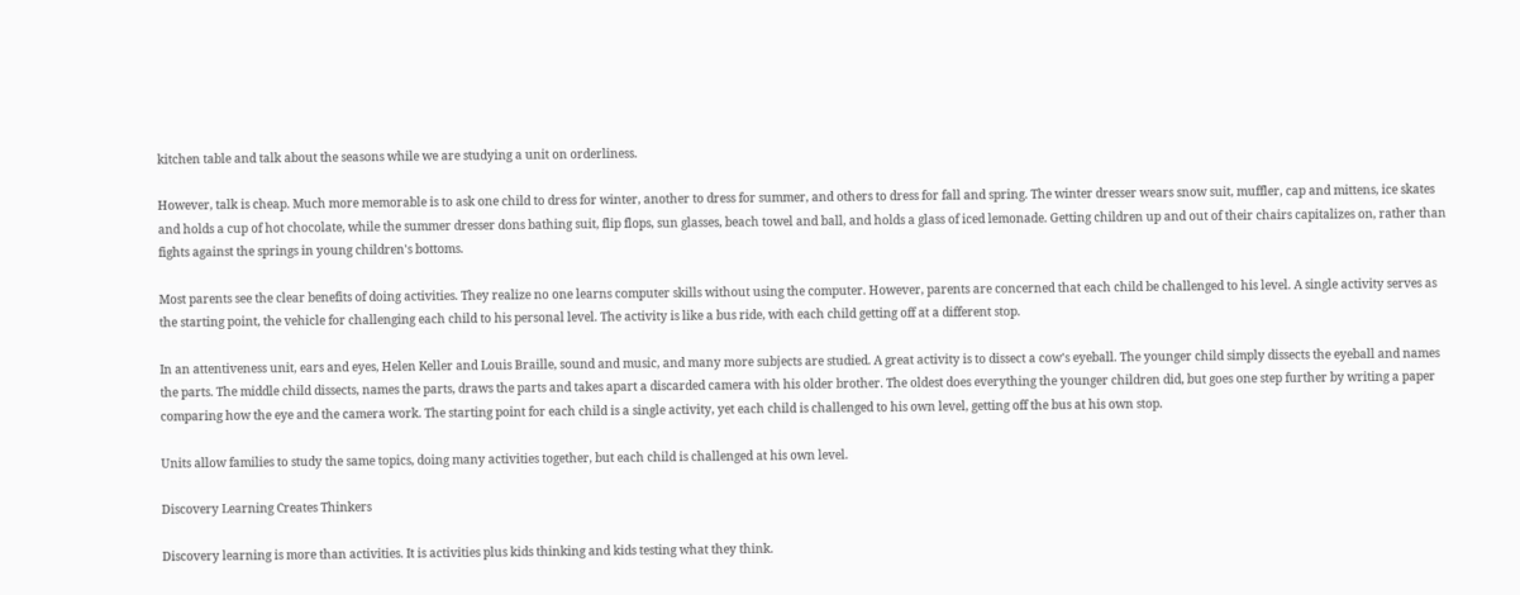kitchen table and talk about the seasons while we are studying a unit on orderliness.

However, talk is cheap. Much more memorable is to ask one child to dress for winter, another to dress for summer, and others to dress for fall and spring. The winter dresser wears snow suit, muffler, cap and mittens, ice skates and holds a cup of hot chocolate, while the summer dresser dons bathing suit, flip flops, sun glasses, beach towel and ball, and holds a glass of iced lemonade. Getting children up and out of their chairs capitalizes on, rather than fights against the springs in young children's bottoms.

Most parents see the clear benefits of doing activities. They realize no one learns computer skills without using the computer. However, parents are concerned that each child be challenged to his level. A single activity serves as the starting point, the vehicle for challenging each child to his personal level. The activity is like a bus ride, with each child getting off at a different stop.

In an attentiveness unit, ears and eyes, Helen Keller and Louis Braille, sound and music, and many more subjects are studied. A great activity is to dissect a cow's eyeball. The younger child simply dissects the eyeball and names the parts. The middle child dissects, names the parts, draws the parts and takes apart a discarded camera with his older brother. The oldest does everything the younger children did, but goes one step further by writing a paper comparing how the eye and the camera work. The starting point for each child is a single activity, yet each child is challenged to his own level, getting off the bus at his own stop.

Units allow families to study the same topics, doing many activities together, but each child is challenged at his own level.

Discovery Learning Creates Thinkers

Discovery learning is more than activities. It is activities plus kids thinking and kids testing what they think.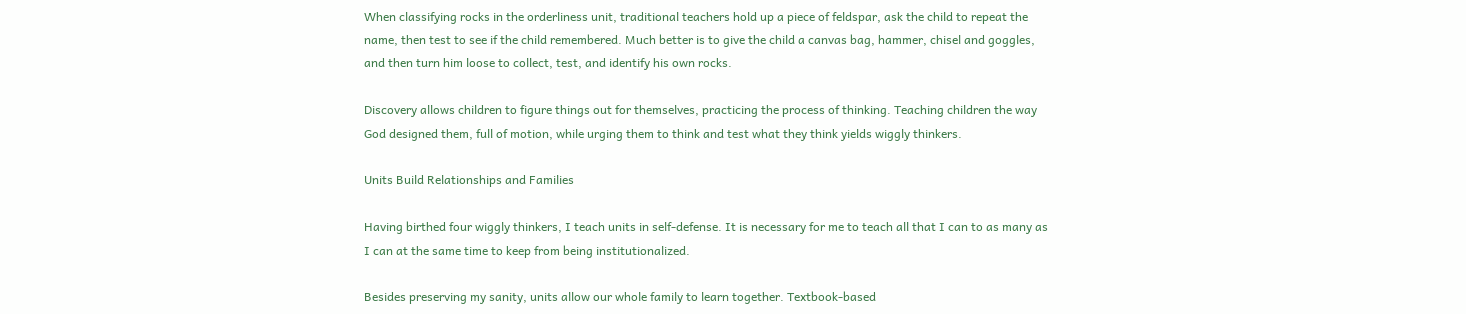When classifying rocks in the orderliness unit, traditional teachers hold up a piece of feldspar, ask the child to repeat the name, then test to see if the child remembered. Much better is to give the child a canvas bag, hammer, chisel and goggles, and then turn him loose to collect, test, and identify his own rocks.

Discovery allows children to figure things out for themselves, practicing the process of thinking. Teaching children the way God designed them, full of motion, while urging them to think and test what they think yields wiggly thinkers.

Units Build Relationships and Families

Having birthed four wiggly thinkers, I teach units in self-defense. It is necessary for me to teach all that I can to as many as I can at the same time to keep from being institutionalized.

Besides preserving my sanity, units allow our whole family to learn together. Textbook-based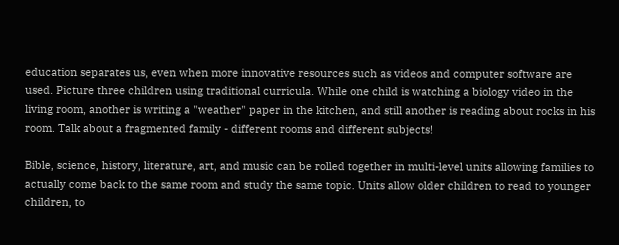education separates us, even when more innovative resources such as videos and computer software are used. Picture three children using traditional curricula. While one child is watching a biology video in the living room, another is writing a "weather" paper in the kitchen, and still another is reading about rocks in his room. Talk about a fragmented family - different rooms and different subjects!

Bible, science, history, literature, art, and music can be rolled together in multi-level units allowing families to actually come back to the same room and study the same topic. Units allow older children to read to younger children, to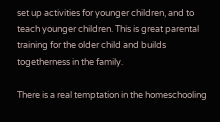set up activities for younger children, and to teach younger children. This is great parental training for the older child and builds togetherness in the family.

There is a real temptation in the homeschooling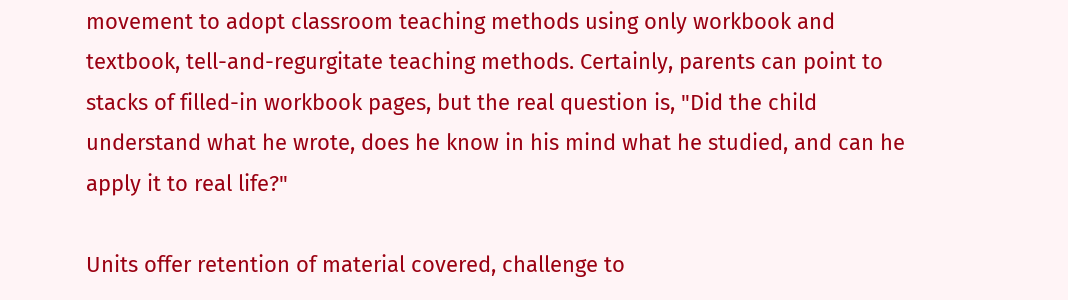movement to adopt classroom teaching methods using only workbook and textbook, tell-and-regurgitate teaching methods. Certainly, parents can point to stacks of filled-in workbook pages, but the real question is, "Did the child understand what he wrote, does he know in his mind what he studied, and can he apply it to real life?"

Units offer retention of material covered, challenge to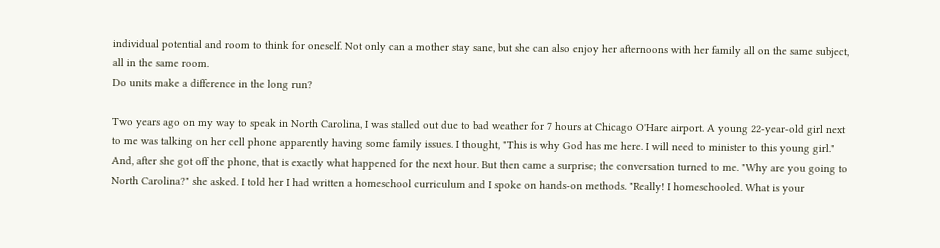individual potential and room to think for oneself. Not only can a mother stay sane, but she can also enjoy her afternoons with her family all on the same subject, all in the same room.
Do units make a difference in the long run?

Two years ago on my way to speak in North Carolina, I was stalled out due to bad weather for 7 hours at Chicago O'Hare airport. A young 22-year-old girl next to me was talking on her cell phone apparently having some family issues. I thought, "This is why God has me here. I will need to minister to this young girl." And, after she got off the phone, that is exactly what happened for the next hour. But then came a surprise; the conversation turned to me. "Why are you going to North Carolina?" she asked. I told her I had written a homeschool curriculum and I spoke on hands-on methods. "Really! I homeschooled. What is your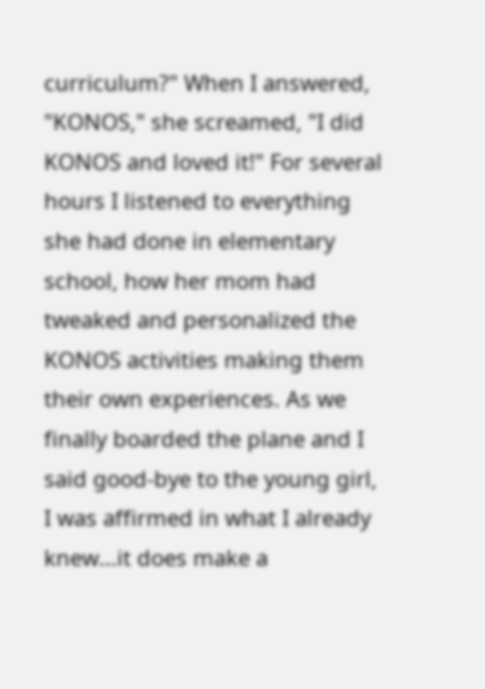curriculum?" When I answered, "KONOS," she screamed, "I did KONOS and loved it!" For several hours I listened to everything she had done in elementary school, how her mom had tweaked and personalized the KONOS activities making them their own experiences. As we finally boarded the plane and I said good-bye to the young girl, I was affirmed in what I already knew...it does make a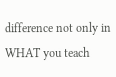difference not only in WHAT you teach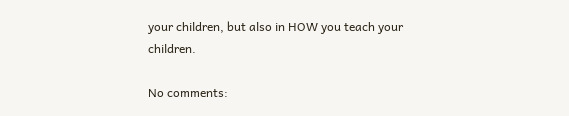your children, but also in HOW you teach your children.

No comments: